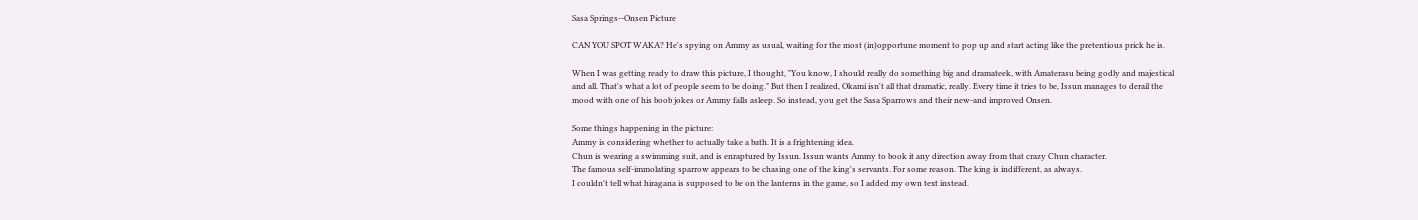Sasa Springs--Onsen Picture

CAN YOU SPOT WAKA? He's spying on Ammy as usual, waiting for the most (in)opportune moment to pop up and start acting like the pretentious prick he is.

When I was getting ready to draw this picture, I thought, "You know, I should really do something big and dramateek, with Amaterasu being godly and majestical and all. That's what a lot of people seem to be doing." But then I realized, Okami isn't all that dramatic, really. Every time it tries to be, Issun manages to derail the mood with one of his boob jokes or Ammy falls asleep. So instead, you get the Sasa Sparrows and their new-and improved Onsen.

Some things happening in the picture:
Ammy is considering whether to actually take a bath. It is a frightening idea.
Chun is wearing a swimming suit, and is enraptured by Issun. Issun wants Ammy to book it any direction away from that crazy Chun character.
The famous self-immolating sparrow appears to be chasing one of the king's servants. For some reason. The king is indifferent, as always.
I couldn't tell what hiragana is supposed to be on the lanterns in the game, so I added my own text instead.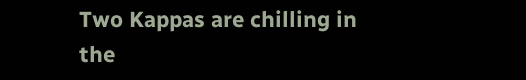Two Kappas are chilling in the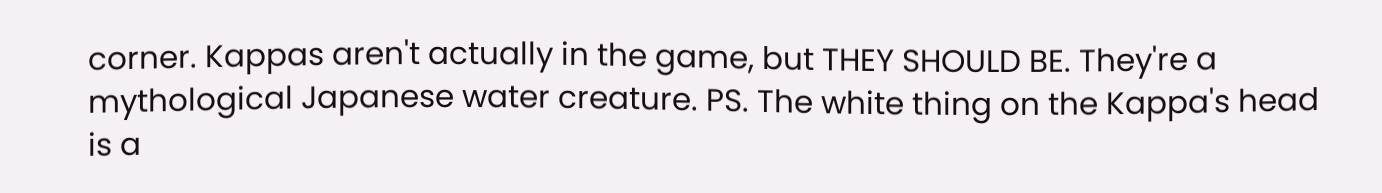corner. Kappas aren't actually in the game, but THEY SHOULD BE. They're a mythological Japanese water creature. PS. The white thing on the Kappa's head is a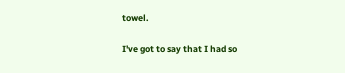towel.

I've got to say that I had so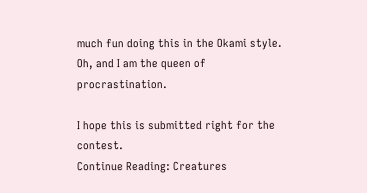much fun doing this in the Okami style. Oh, and I am the queen of procrastination.

I hope this is submitted right for the contest.
Continue Reading: Creatures